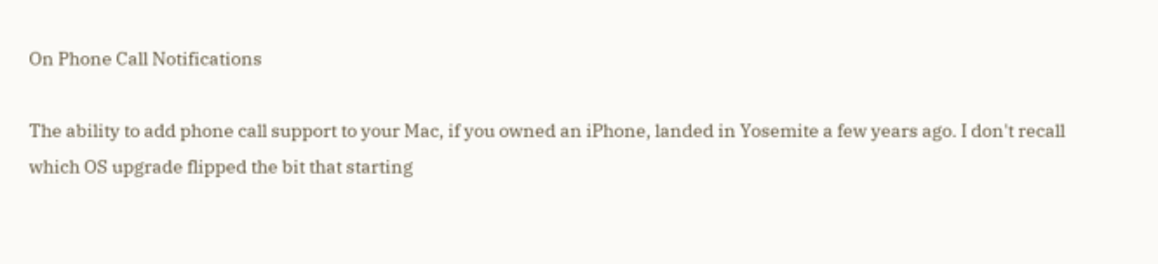On Phone Call Notifications

The ability to add phone call support to your Mac, if you owned an iPhone, landed in Yosemite a few years ago. I don't recall which OS upgrade flipped the bit that starting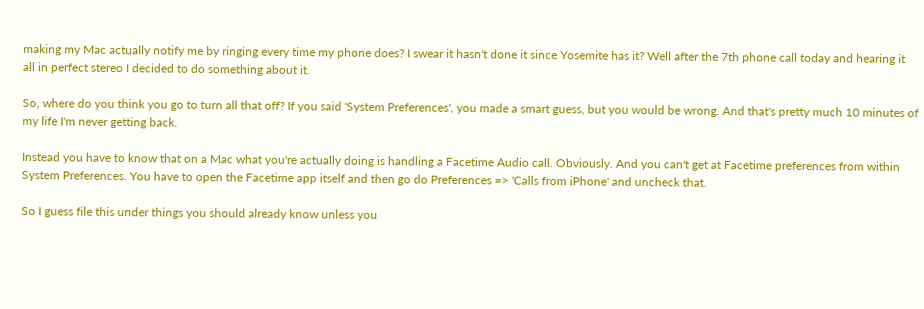making my Mac actually notify me by ringing every time my phone does? I swear it hasn't done it since Yosemite has it? Well after the 7th phone call today and hearing it all in perfect stereo I decided to do something about it.

So, where do you think you go to turn all that off? If you said 'System Preferences', you made a smart guess, but you would be wrong. And that's pretty much 10 minutes of my life I'm never getting back.

Instead you have to know that on a Mac what you're actually doing is handling a Facetime Audio call. Obviously. And you can't get at Facetime preferences from within System Preferences. You have to open the Facetime app itself and then go do Preferences => 'Calls from iPhone' and uncheck that.

So I guess file this under things you should already know unless you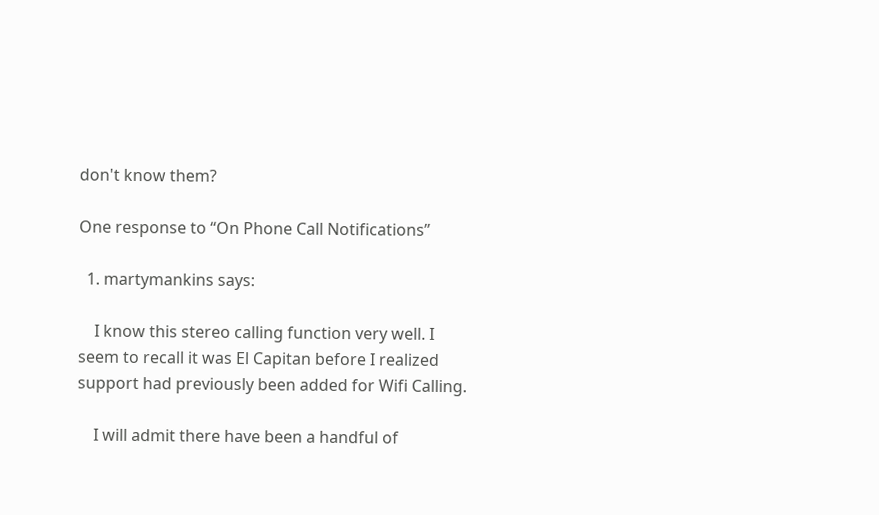don't know them?

One response to “On Phone Call Notifications”

  1. martymankins says:

    I know this stereo calling function very well. I seem to recall it was El Capitan before I realized support had previously been added for Wifi Calling.

    I will admit there have been a handful of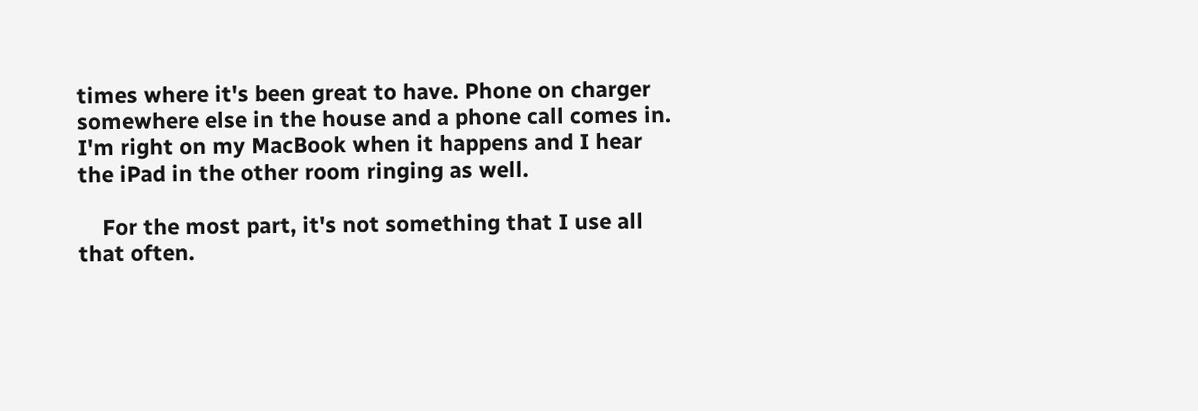times where it's been great to have. Phone on charger somewhere else in the house and a phone call comes in. I'm right on my MacBook when it happens and I hear the iPad in the other room ringing as well.

    For the most part, it's not something that I use all that often.